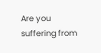Are you suffering from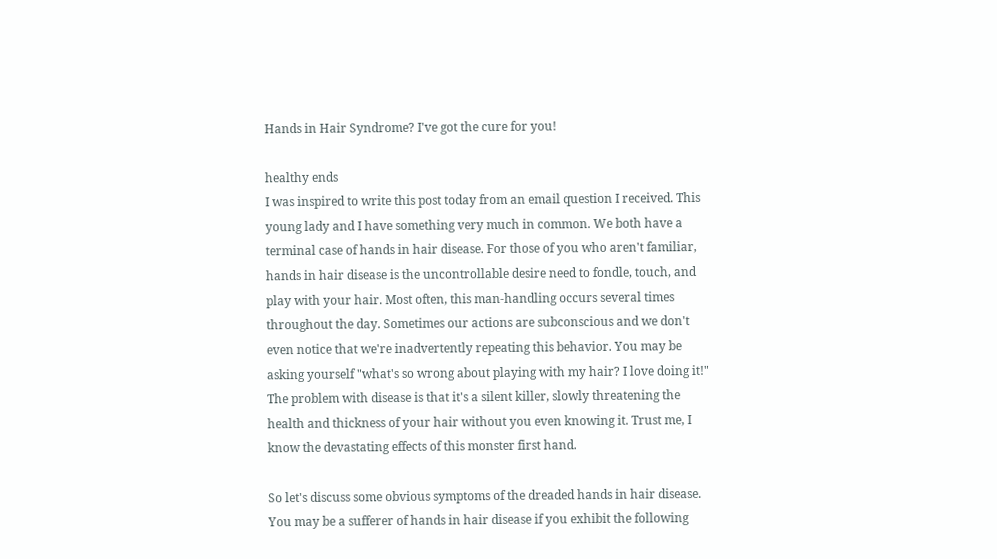Hands in Hair Syndrome? I've got the cure for you!

healthy ends
I was inspired to write this post today from an email question I received. This young lady and I have something very much in common. We both have a terminal case of hands in hair disease. For those of you who aren't familiar, hands in hair disease is the uncontrollable desire need to fondle, touch, and play with your hair. Most often, this man-handling occurs several times throughout the day. Sometimes our actions are subconscious and we don't even notice that we're inadvertently repeating this behavior. You may be asking yourself "what's so wrong about playing with my hair? I love doing it!" The problem with disease is that it's a silent killer, slowly threatening the health and thickness of your hair without you even knowing it. Trust me, I know the devastating effects of this monster first hand.

So let's discuss some obvious symptoms of the dreaded hands in hair disease. You may be a sufferer of hands in hair disease if you exhibit the following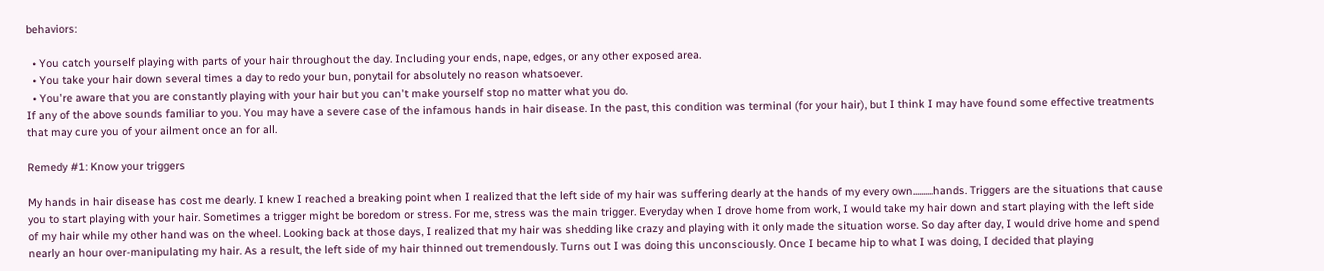behaviors:

  • You catch yourself playing with parts of your hair throughout the day. Including your ends, nape, edges, or any other exposed area.
  • You take your hair down several times a day to redo your bun, ponytail for absolutely no reason whatsoever.
  • You're aware that you are constantly playing with your hair but you can't make yourself stop no matter what you do.
If any of the above sounds familiar to you. You may have a severe case of the infamous hands in hair disease. In the past, this condition was terminal (for your hair), but I think I may have found some effective treatments that may cure you of your ailment once an for all.

Remedy #1: Know your triggers

My hands in hair disease has cost me dearly. I knew I reached a breaking point when I realized that the left side of my hair was suffering dearly at the hands of my every own..........hands. Triggers are the situations that cause you to start playing with your hair. Sometimes a trigger might be boredom or stress. For me, stress was the main trigger. Everyday when I drove home from work, I would take my hair down and start playing with the left side of my hair while my other hand was on the wheel. Looking back at those days, I realized that my hair was shedding like crazy and playing with it only made the situation worse. So day after day, I would drive home and spend nearly an hour over-manipulating my hair. As a result, the left side of my hair thinned out tremendously. Turns out I was doing this unconsciously. Once I became hip to what I was doing, I decided that playing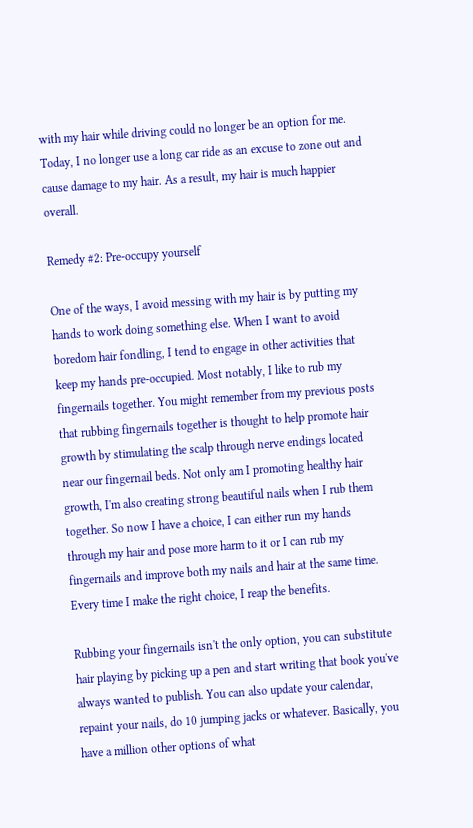with my hair while driving could no longer be an option for me. Today, I no longer use a long car ride as an excuse to zone out and cause damage to my hair. As a result, my hair is much happier overall.

Remedy #2: Pre-occupy yourself

One of the ways, I avoid messing with my hair is by putting my hands to work doing something else. When I want to avoid boredom hair fondling, I tend to engage in other activities that keep my hands pre-occupied. Most notably, I like to rub my fingernails together. You might remember from my previous posts that rubbing fingernails together is thought to help promote hair growth by stimulating the scalp through nerve endings located near our fingernail beds. Not only am I promoting healthy hair growth, I'm also creating strong beautiful nails when I rub them together. So now I have a choice, I can either run my hands through my hair and pose more harm to it or I can rub my fingernails and improve both my nails and hair at the same time. Every time I make the right choice, I reap the benefits.

Rubbing your fingernails isn't the only option, you can substitute hair playing by picking up a pen and start writing that book you've always wanted to publish. You can also update your calendar, repaint your nails, do 10 jumping jacks or whatever. Basically, you have a million other options of what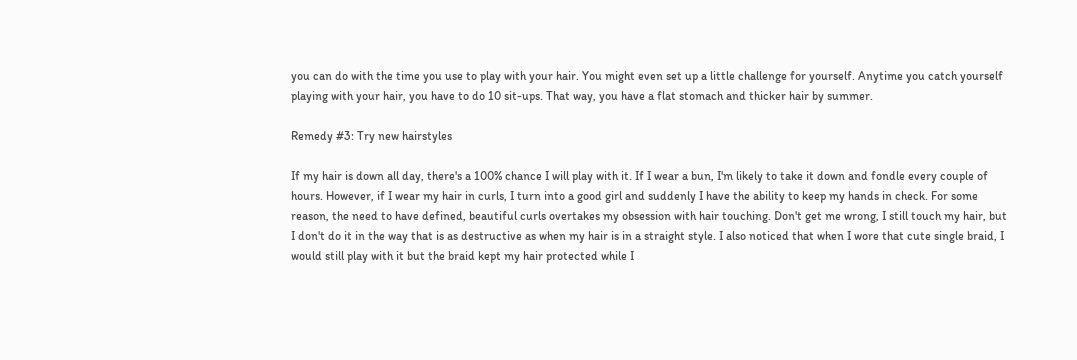you can do with the time you use to play with your hair. You might even set up a little challenge for yourself. Anytime you catch yourself playing with your hair, you have to do 10 sit-ups. That way, you have a flat stomach and thicker hair by summer.

Remedy #3: Try new hairstyles

If my hair is down all day, there's a 100% chance I will play with it. If I wear a bun, I'm likely to take it down and fondle every couple of hours. However, if I wear my hair in curls, I turn into a good girl and suddenly I have the ability to keep my hands in check. For some reason, the need to have defined, beautiful curls overtakes my obsession with hair touching. Don't get me wrong, I still touch my hair, but I don't do it in the way that is as destructive as when my hair is in a straight style. I also noticed that when I wore that cute single braid, I would still play with it but the braid kept my hair protected while I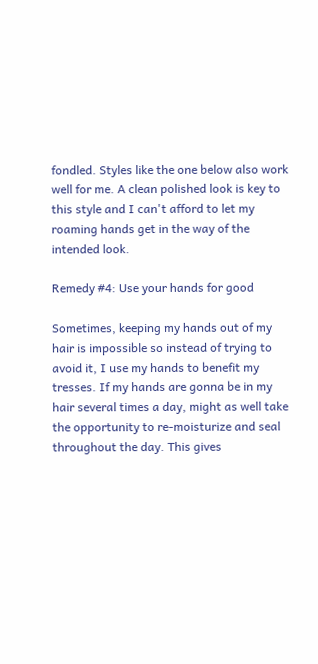fondled. Styles like the one below also work well for me. A clean polished look is key to this style and I can't afford to let my roaming hands get in the way of the intended look.

Remedy #4: Use your hands for good

Sometimes, keeping my hands out of my hair is impossible so instead of trying to avoid it, I use my hands to benefit my tresses. If my hands are gonna be in my hair several times a day, might as well take the opportunity to re-moisturize and seal throughout the day. This gives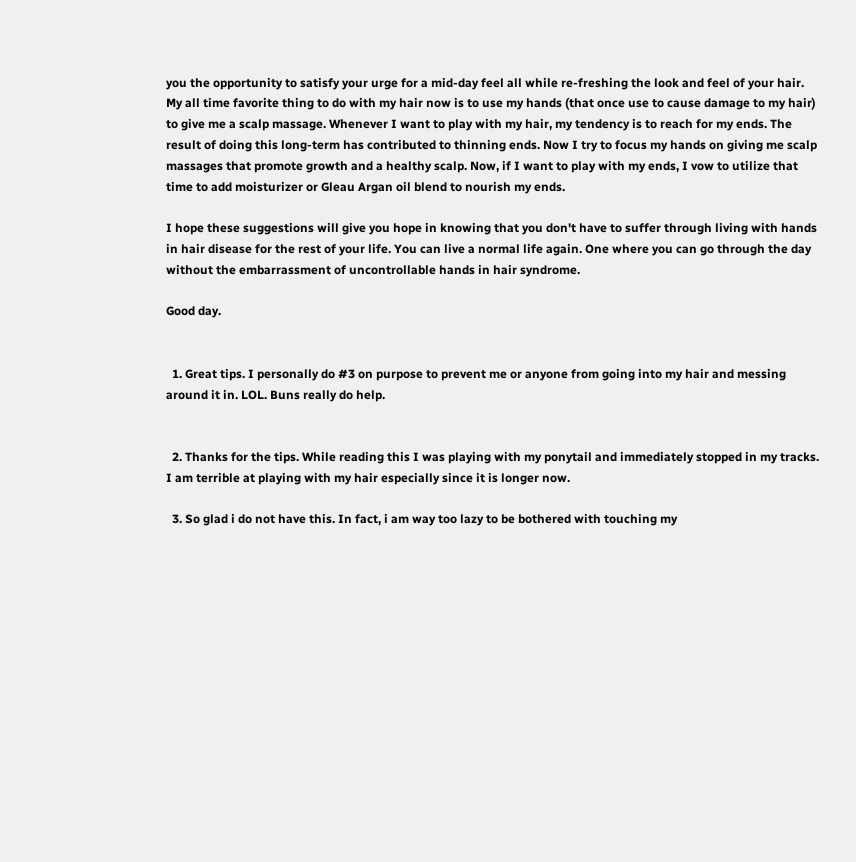you the opportunity to satisfy your urge for a mid-day feel all while re-freshing the look and feel of your hair.
My all time favorite thing to do with my hair now is to use my hands (that once use to cause damage to my hair) to give me a scalp massage. Whenever I want to play with my hair, my tendency is to reach for my ends. The result of doing this long-term has contributed to thinning ends. Now I try to focus my hands on giving me scalp massages that promote growth and a healthy scalp. Now, if I want to play with my ends, I vow to utilize that time to add moisturizer or Gleau Argan oil blend to nourish my ends.

I hope these suggestions will give you hope in knowing that you don't have to suffer through living with hands in hair disease for the rest of your life. You can live a normal life again. One where you can go through the day without the embarrassment of uncontrollable hands in hair syndrome.

Good day.


  1. Great tips. I personally do #3 on purpose to prevent me or anyone from going into my hair and messing around it in. LOL. Buns really do help.


  2. Thanks for the tips. While reading this I was playing with my ponytail and immediately stopped in my tracks. I am terrible at playing with my hair especially since it is longer now.

  3. So glad i do not have this. In fact, i am way too lazy to be bothered with touching my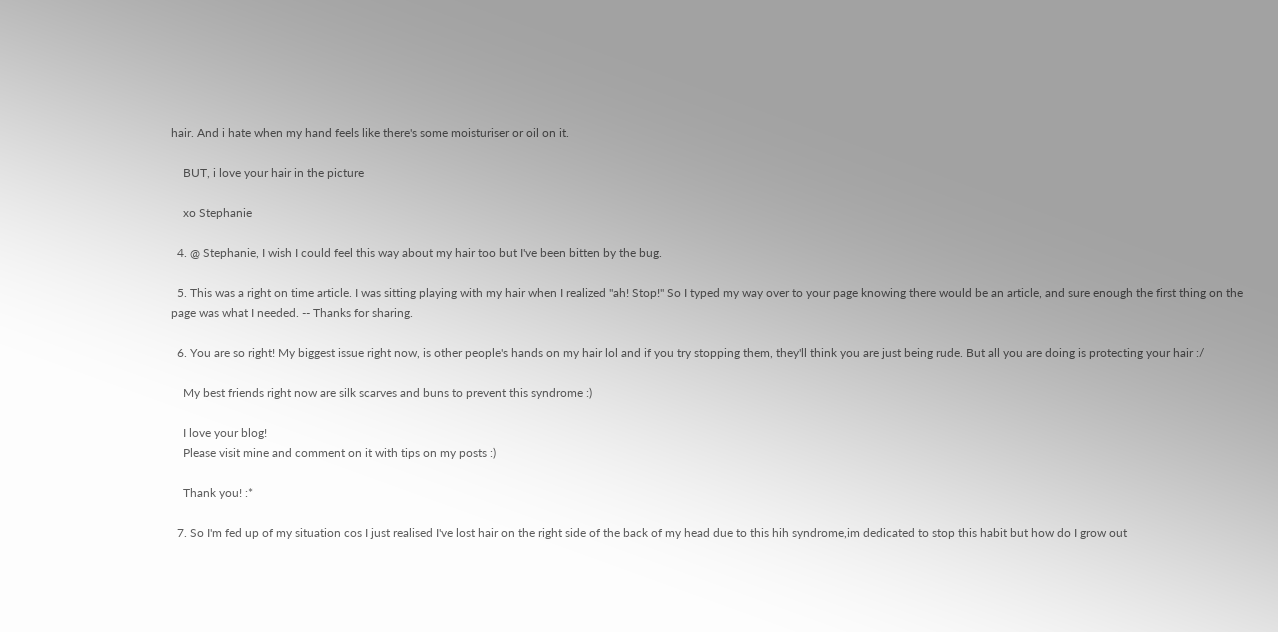hair. And i hate when my hand feels like there's some moisturiser or oil on it.

    BUT, i love your hair in the picture

    xo Stephanie

  4. @ Stephanie, I wish I could feel this way about my hair too but I've been bitten by the bug.

  5. This was a right on time article. I was sitting playing with my hair when I realized "ah! Stop!" So I typed my way over to your page knowing there would be an article, and sure enough the first thing on the page was what I needed. -- Thanks for sharing.

  6. You are so right! My biggest issue right now, is other people's hands on my hair lol and if you try stopping them, they'll think you are just being rude. But all you are doing is protecting your hair :/

    My best friends right now are silk scarves and buns to prevent this syndrome :)

    I love your blog!
    Please visit mine and comment on it with tips on my posts :)

    Thank you! :*

  7. So I'm fed up of my situation cos I just realised I've lost hair on the right side of the back of my head due to this hih syndrome,im dedicated to stop this habit but how do I grow out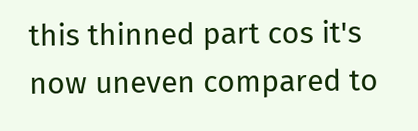this thinned part cos it's now uneven compared to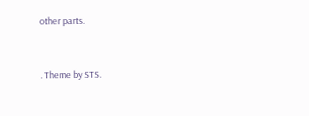other parts.


. Theme by STS.